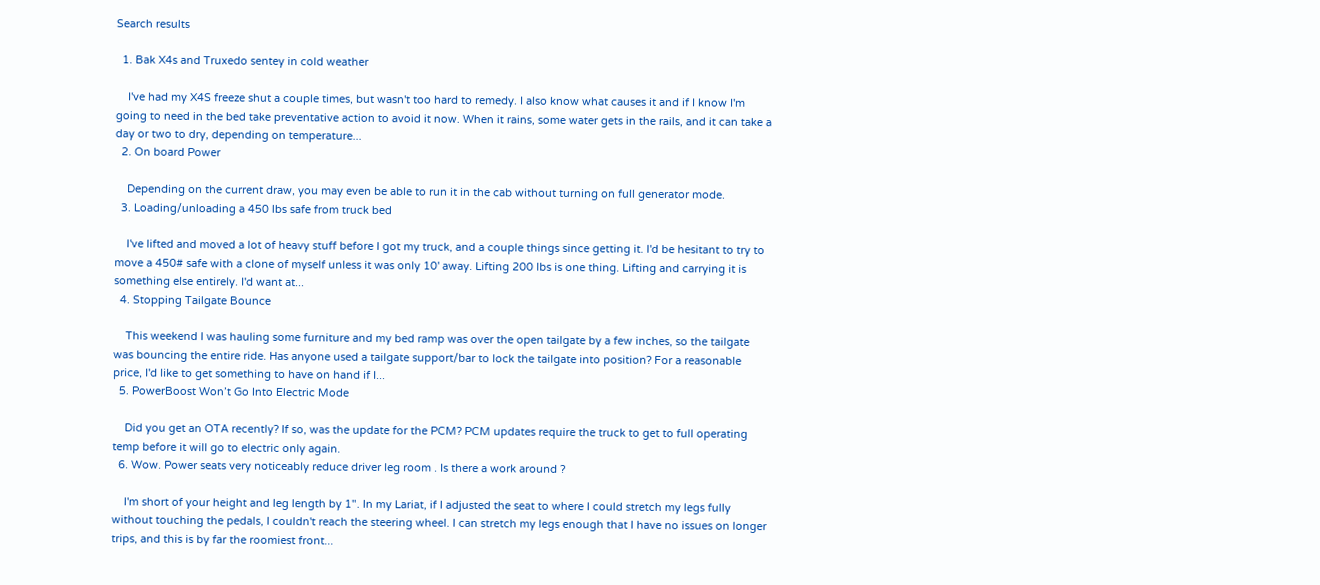Search results

  1. Bak X4s and Truxedo sentey in cold weather

    I've had my X4S freeze shut a couple times, but wasn't too hard to remedy. I also know what causes it and if I know I'm going to need in the bed take preventative action to avoid it now. When it rains, some water gets in the rails, and it can take a day or two to dry, depending on temperature...
  2. On board Power

    Depending on the current draw, you may even be able to run it in the cab without turning on full generator mode.
  3. Loading/unloading a 450 lbs safe from truck bed

    I've lifted and moved a lot of heavy stuff before I got my truck, and a couple things since getting it. I'd be hesitant to try to move a 450# safe with a clone of myself unless it was only 10' away. Lifting 200 lbs is one thing. Lifting and carrying it is something else entirely. I'd want at...
  4. Stopping Tailgate Bounce

    This weekend I was hauling some furniture and my bed ramp was over the open tailgate by a few inches, so the tailgate was bouncing the entire ride. Has anyone used a tailgate support/bar to lock the tailgate into position? For a reasonable price, I'd like to get something to have on hand if I...
  5. PowerBoost Won’t Go Into Electric Mode

    Did you get an OTA recently? If so, was the update for the PCM? PCM updates require the truck to get to full operating temp before it will go to electric only again.
  6. Wow. Power seats very noticeably reduce driver leg room . Is there a work around ?

    I'm short of your height and leg length by 1". In my Lariat, if I adjusted the seat to where I could stretch my legs fully without touching the pedals, I couldn't reach the steering wheel. I can stretch my legs enough that I have no issues on longer trips, and this is by far the roomiest front...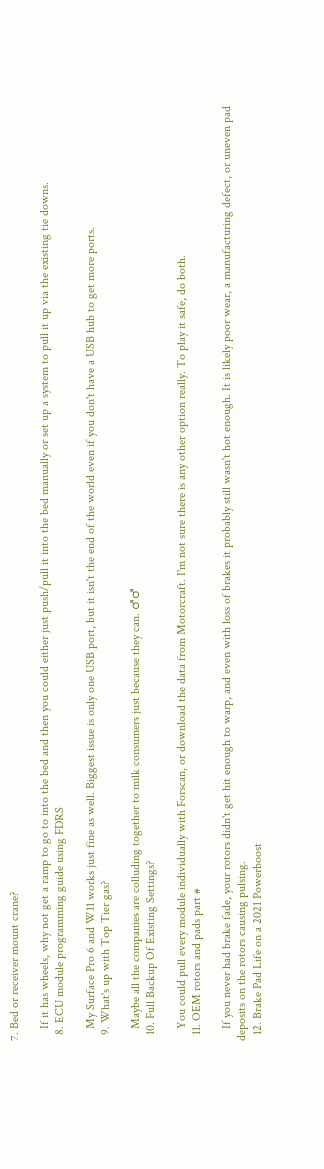7. Bed or receiver mount crane?

    If it has wheels, why not get a ramp to go to into the bed and then you could either just push/pull it into the bed manually or set up a system to pull it up via the existing tie downs.
  8. ECU module programming guide using FDRS

    My Surface Pro 6 and W11 works just fine as well. Biggest issue is only one USB port, but it isn't the end of the world even if you don't have a USB hub to get more ports.
  9. What's up with Top Tier gas?

    Maybe all the companies are colluding together to milk consumers just because they can. ♂♂
  10. Full Backup Of Existing Settings?

    You could pull every module individually with Forscan, or download the data from Motorcraft. I'm not sure there is any other option really. To play it safe, do both.
  11. OEM rotors and pads part #

    If you never had brake fade, your rotors didn't get hit enough to warp, and even with loss of brakes it probably still wasn't hot enough. It is likely poor wear, a manufacturing defect, or uneven pad deposits on the rotors causing pulsing.
  12. Brake Pad Life on a 2021 Powerboost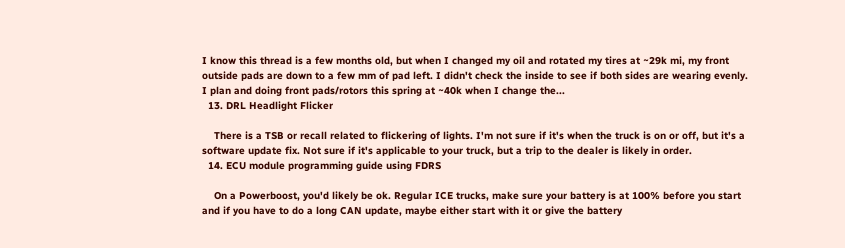I know this thread is a few months old, but when I changed my oil and rotated my tires at ~29k mi, my front outside pads are down to a few mm of pad left. I didn't check the inside to see if both sides are wearing evenly. I plan and doing front pads/rotors this spring at ~40k when I change the...
  13. DRL Headlight Flicker

    There is a TSB or recall related to flickering of lights. I'm not sure if it's when the truck is on or off, but it's a software update fix. Not sure if it's applicable to your truck, but a trip to the dealer is likely in order.
  14. ECU module programming guide using FDRS

    On a Powerboost, you'd likely be ok. Regular ICE trucks, make sure your battery is at 100% before you start and if you have to do a long CAN update, maybe either start with it or give the battery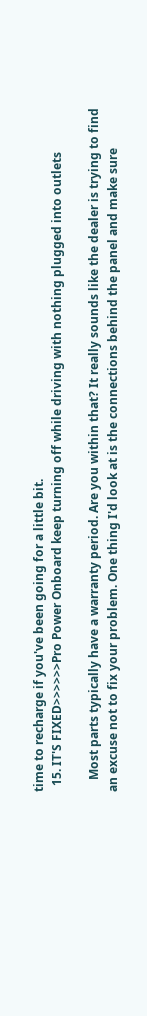time to recharge if you've been going for a little bit.
  15. IT'S FIXED>>>>>>Pro Power Onboard keep turning off while driving with nothing plugged into outlets

    Most parts typically have a warranty period. Are you within that? It really sounds like the dealer is trying to find an excuse not to fix your problem. One thing I'd look at is the connections behind the panel and make sure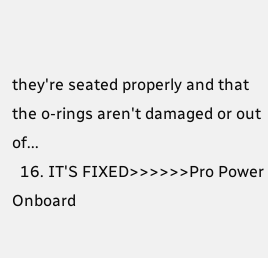they're seated properly and that the o-rings aren't damaged or out of...
  16. IT'S FIXED>>>>>>Pro Power Onboard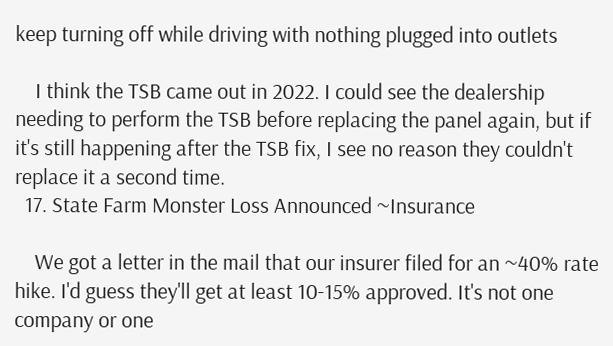keep turning off while driving with nothing plugged into outlets

    I think the TSB came out in 2022. I could see the dealership needing to perform the TSB before replacing the panel again, but if it's still happening after the TSB fix, I see no reason they couldn't replace it a second time.
  17. State Farm Monster Loss Announced ~Insurance

    We got a letter in the mail that our insurer filed for an ~40% rate hike. I'd guess they'll get at least 10-15% approved. It's not one company or one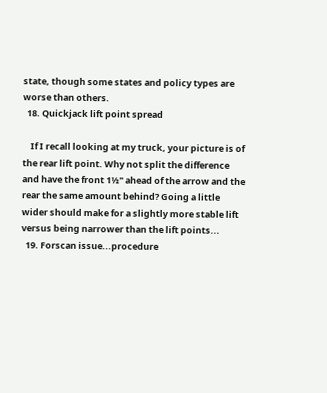state, though some states and policy types are worse than others.
  18. Quickjack lift point spread

    If I recall looking at my truck, your picture is of the rear lift point. Why not split the difference and have the front 1½" ahead of the arrow and the rear the same amount behind? Going a little wider should make for a slightly more stable lift versus being narrower than the lift points...
  19. Forscan issue...procedure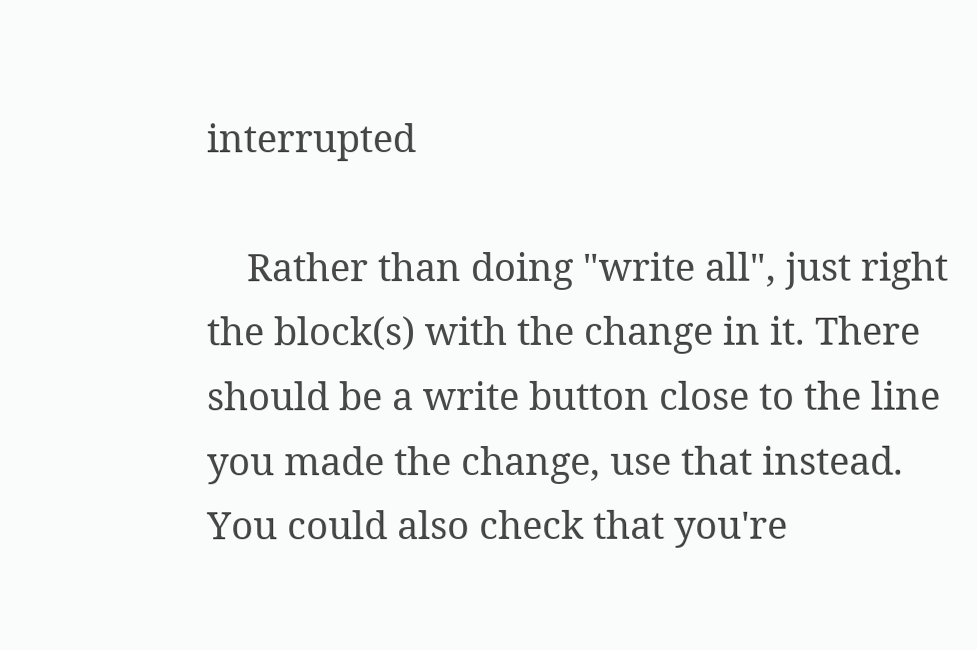interrupted

    Rather than doing "write all", just right the block(s) with the change in it. There should be a write button close to the line you made the change, use that instead. You could also check that you're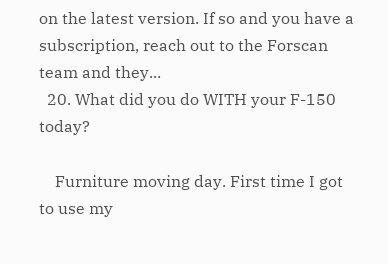on the latest version. If so and you have a subscription, reach out to the Forscan team and they...
  20. What did you do WITH your F-150 today?

    Furniture moving day. First time I got to use my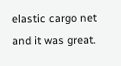elastic cargo net and it was great.